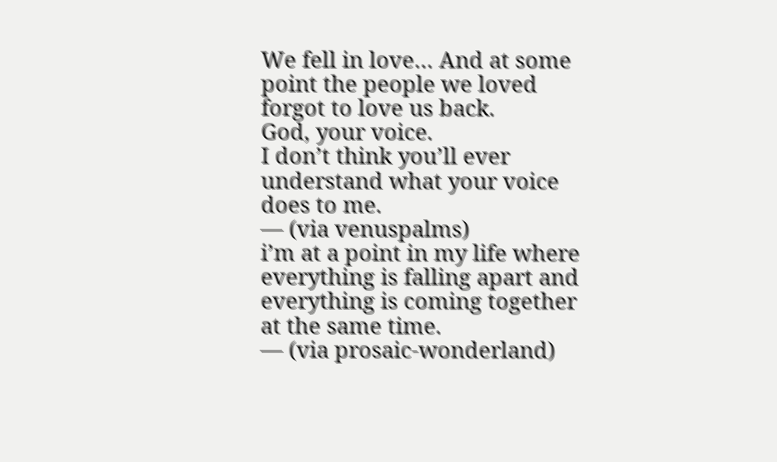We fell in love… And at some point the people we loved forgot to love us back.
God, your voice.
I don’t think you’ll ever understand what your voice does to me.
― (via venuspalms)
i’m at a point in my life where everything is falling apart and everything is coming together at the same time.
― (via prosaic-wonderland)